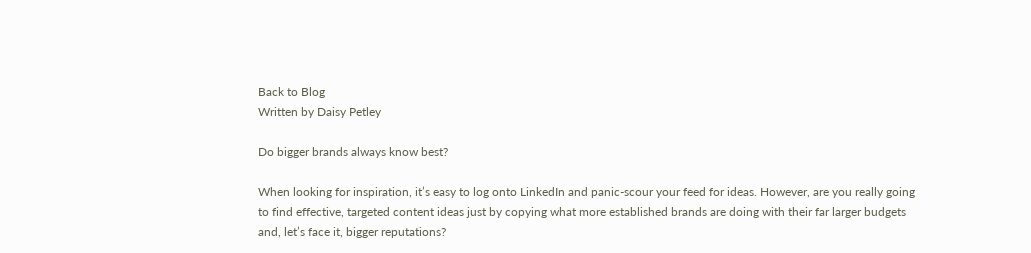Back to Blog
Written by Daisy Petley

Do bigger brands always know best?

When looking for inspiration, it’s easy to log onto LinkedIn and panic-scour your feed for ideas. However, are you really going to find effective, targeted content ideas just by copying what more established brands are doing with their far larger budgets and, let’s face it, bigger reputations?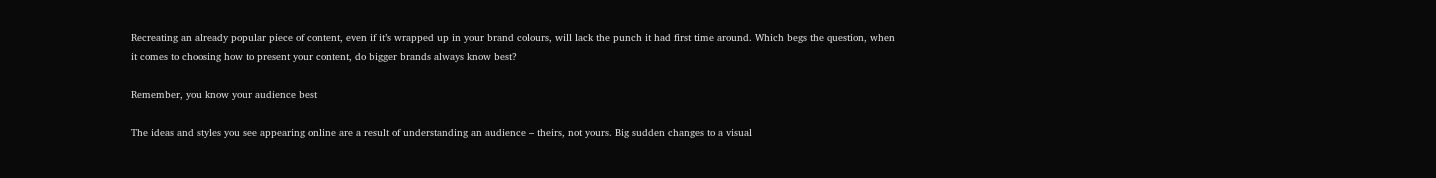Recreating an already popular piece of content, even if it’s wrapped up in your brand colours, will lack the punch it had first time around. Which begs the question, when it comes to choosing how to present your content, do bigger brands always know best?

Remember, you know your audience best

The ideas and styles you see appearing online are a result of understanding an audience – theirs, not yours. Big sudden changes to a visual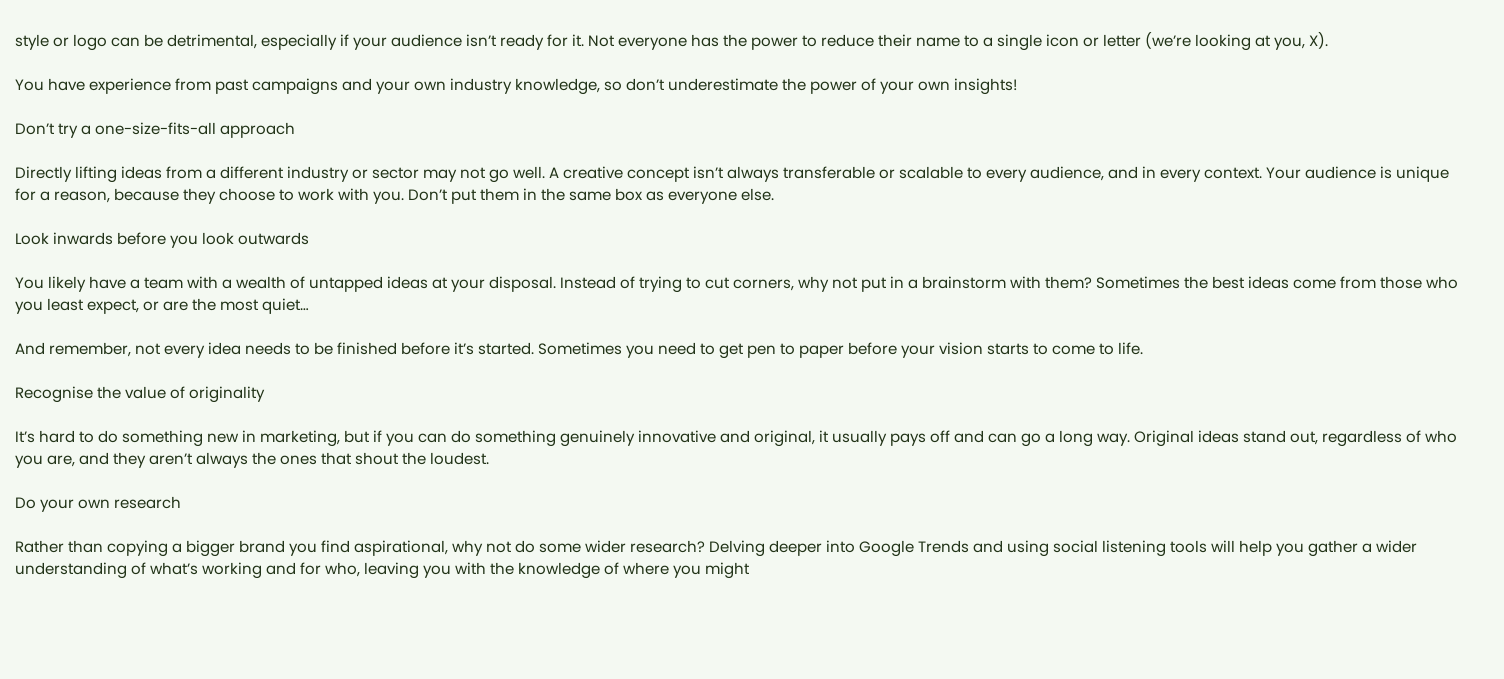style or logo can be detrimental, especially if your audience isn’t ready for it. Not everyone has the power to reduce their name to a single icon or letter (we’re looking at you, X).

You have experience from past campaigns and your own industry knowledge, so don’t underestimate the power of your own insights!

Don’t try a one-size-fits-all approach

Directly lifting ideas from a different industry or sector may not go well. A creative concept isn’t always transferable or scalable to every audience, and in every context. Your audience is unique for a reason, because they choose to work with you. Don’t put them in the same box as everyone else.

Look inwards before you look outwards

You likely have a team with a wealth of untapped ideas at your disposal. Instead of trying to cut corners, why not put in a brainstorm with them? Sometimes the best ideas come from those who you least expect, or are the most quiet…

And remember, not every idea needs to be finished before it’s started. Sometimes you need to get pen to paper before your vision starts to come to life.

Recognise the value of originality

It’s hard to do something new in marketing, but if you can do something genuinely innovative and original, it usually pays off and can go a long way. Original ideas stand out, regardless of who you are, and they aren’t always the ones that shout the loudest.

Do your own research

Rather than copying a bigger brand you find aspirational, why not do some wider research? Delving deeper into Google Trends and using social listening tools will help you gather a wider understanding of what’s working and for who, leaving you with the knowledge of where you might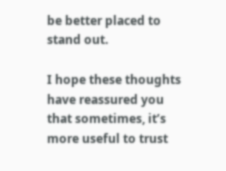be better placed to stand out.

I hope these thoughts have reassured you that sometimes, it’s more useful to trust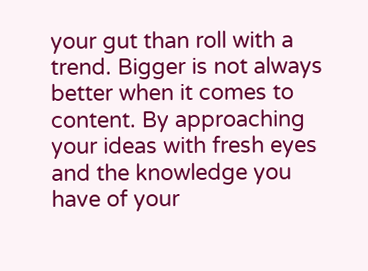your gut than roll with a trend. Bigger is not always better when it comes to content. By approaching your ideas with fresh eyes and the knowledge you have of your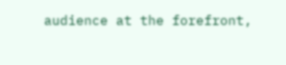audience at the forefront,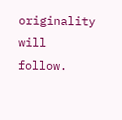originality will follow.